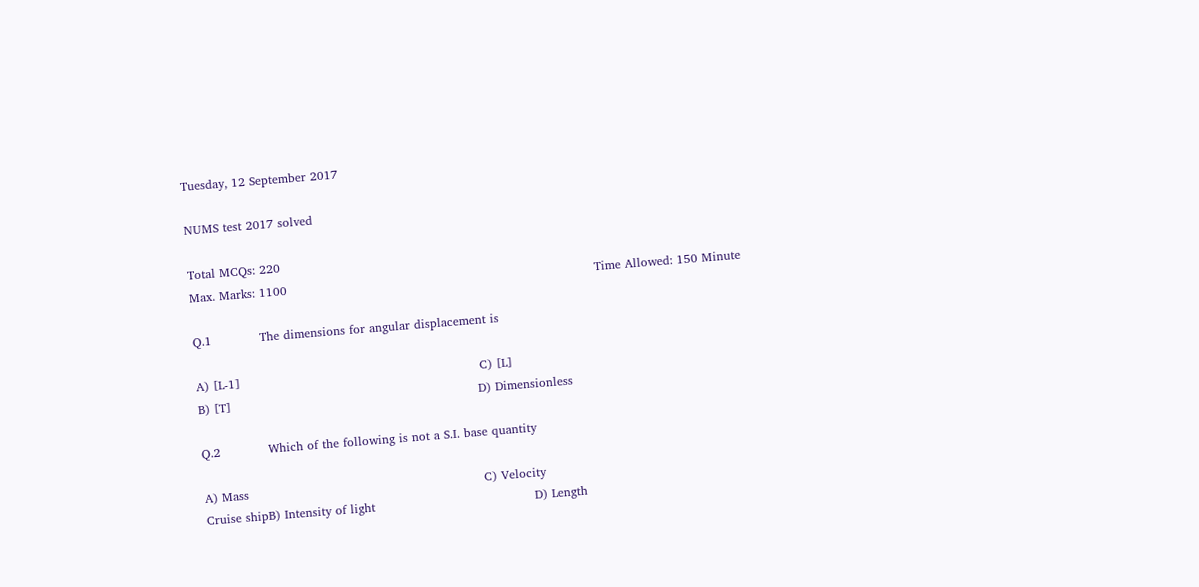Tuesday, 12 September 2017

NUMS test 2017 solved

Total MCQs: 220
Max. Marks: 1100                                                                             Time Allowed: 150 Minute

Q.1            The dimensions for angular displacement is

A) [L-1]                                                            C) [L]
B) [T]                                                              D) Dimensionless

Q.2            Which of the following is not a S.I. base quantity

A) Mass                                                           C) Velocity
Cruise shipB) Intensity of light                                        D) Length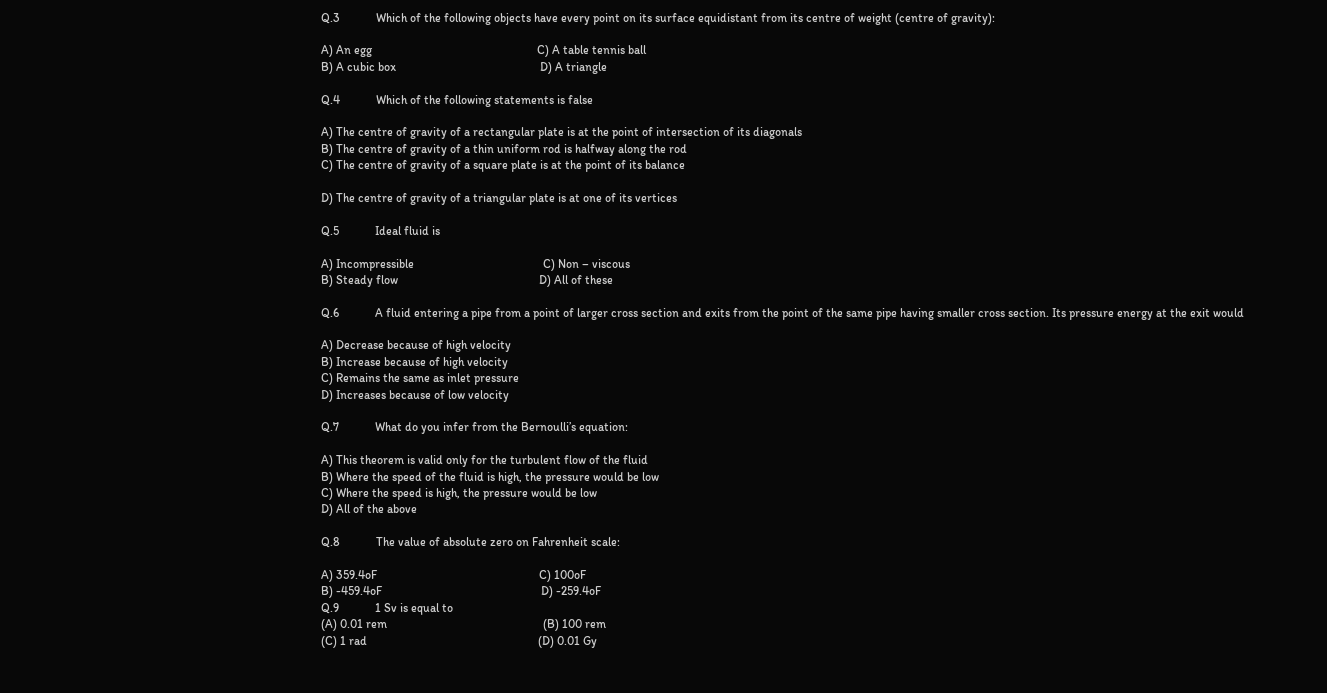Q.3            Which of the following objects have every point on its surface equidistant from its centre of weight (centre of gravity):

A) An egg                                                       C) A table tennis ball
B) A cubic box                                                D) A triangle

Q.4            Which of the following statements is false

A) The centre of gravity of a rectangular plate is at the point of intersection of its diagonals
B) The centre of gravity of a thin uniform rod is halfway along the rod
C) The centre of gravity of a square plate is at the point of its balance

D) The centre of gravity of a triangular plate is at one of its vertices

Q.5            Ideal fluid is

A) Incompressible                                           C) Non – viscous
B) Steady flow                                               D) All of these

Q.6            A fluid entering a pipe from a point of larger cross section and exits from the point of the same pipe having smaller cross section. Its pressure energy at the exit would

A) Decrease because of high velocity
B) Increase because of high velocity
C) Remains the same as inlet pressure
D) Increases because of low velocity

Q.7            What do you infer from the Bernoulli’s equation:

A) This theorem is valid only for the turbulent flow of the fluid
B) Where the speed of the fluid is high, the pressure would be low
C) Where the speed is high, the pressure would be low
D) All of the above

Q.8            The value of absolute zero on Fahrenheit scale:

A) 359.4oF                                                      C) 100oF
B) -459.4oF                                                     D) -259.4oF
Q.9            1 Sv is equal to
(A) 0.01 rem                                                    (B) 100 rem
(C) 1 rad                                                         (D) 0.01 Gy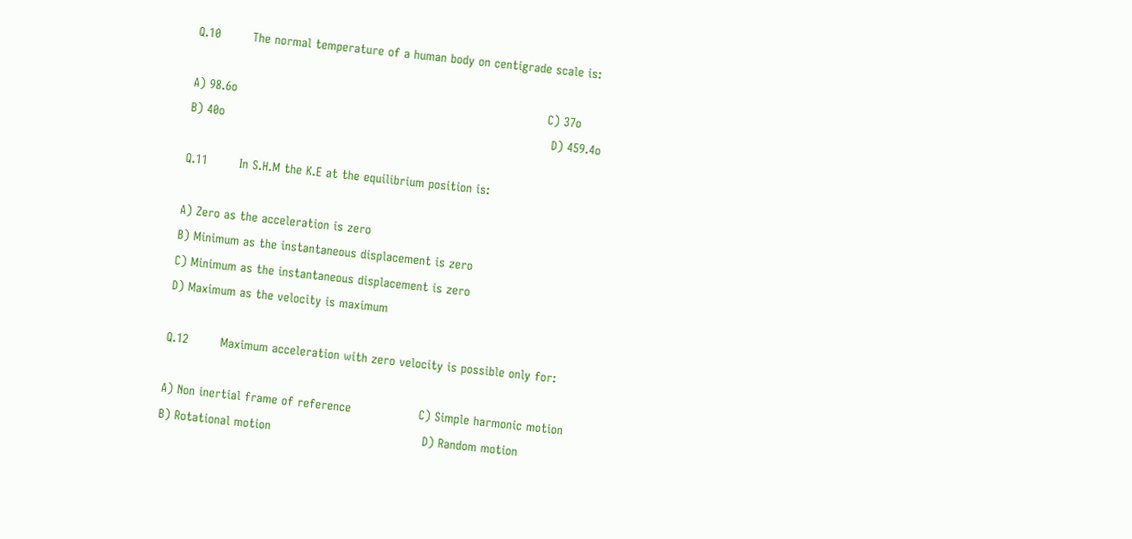Q.10        The normal temperature of a human body on centigrade scale is:

A) 98.6o                                                                              C) 37o
B) 40o                                                                                  D) 459.4o

Q.11        In S.H.M the K.E at the equilibrium position is:

A) Zero as the acceleration is zero
B) Minimum as the instantaneous displacement is zero
C) Minimum as the instantaneous displacement is zero
D) Maximum as the velocity is maximum

Q.12        Maximum acceleration with zero velocity is possible only for:

A) Non inertial frame of reference                 C) Simple harmonic motion
B) Rotational motion                                      D) Random motion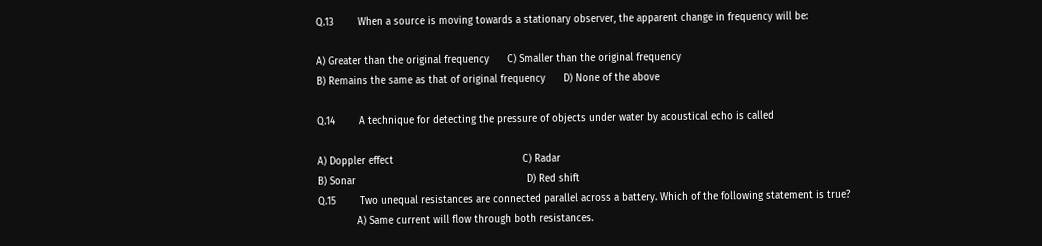Q.13        When a source is moving towards a stationary observer, the apparent change in frequency will be:

A) Greater than the original frequency      C) Smaller than the original frequency
B) Remains the same as that of original frequency      D) None of the above

Q.14        A technique for detecting the pressure of objects under water by acoustical echo is called

A) Doppler effect                                           C) Radar
B) Sonar                                                         D) Red shift
Q.15        Two unequal resistances are connected parallel across a battery. Which of the following statement is true?
             A) Same current will flow through both resistances.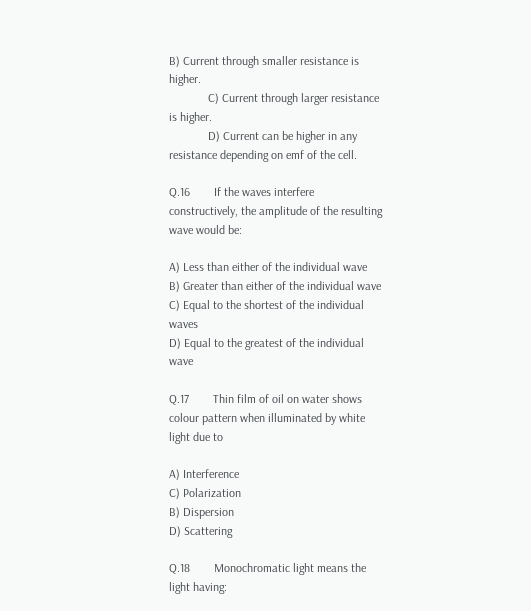B) Current through smaller resistance is higher.
             C) Current through larger resistance is higher.
             D) Current can be higher in any resistance depending on emf of the cell.

Q.16        If the waves interfere constructively, the amplitude of the resulting wave would be:

A) Less than either of the individual wave
B) Greater than either of the individual wave
C) Equal to the shortest of the individual waves
D) Equal to the greatest of the individual wave

Q.17        Thin film of oil on water shows colour pattern when illuminated by white light due to

A) Interference                                              C) Polarization
B) Dispersion                                                  D) Scattering

Q.18        Monochromatic light means the light having: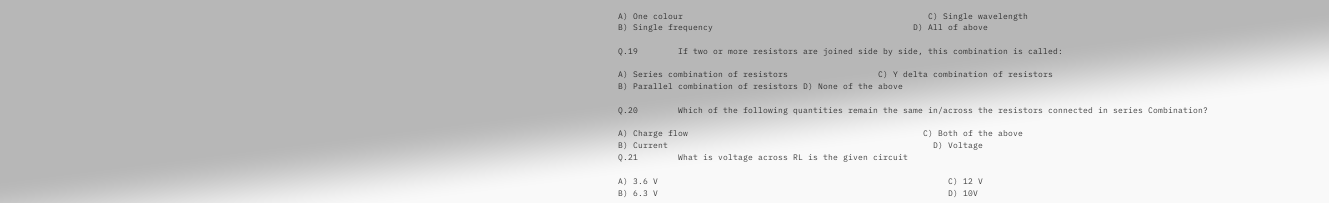A) One colour                                                 C) Single wavelength
B) Single frequency                                        D) All of above

Q.19        If two or more resistors are joined side by side, this combination is called:

A) Series combination of resistors                  C) Y delta combination of resistors
B) Parallel combination of resistors D) None of the above

Q.20        Which of the following quantities remain the same in/across the resistors connected in series Combination?

A) Charge flow                                               C) Both of the above
B) Current                                                     D) Voltage
Q.21        What is voltage across RL is the given circuit

A) 3.6 V                                                          C) 12 V
B) 6.3 V                                                          D) 10V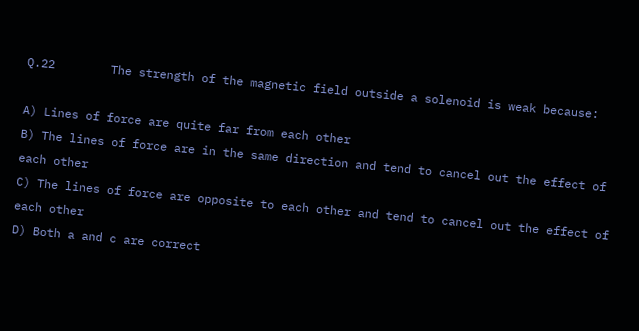Q.22        The strength of the magnetic field outside a solenoid is weak because:

A) Lines of force are quite far from each other
B) The lines of force are in the same direction and tend to cancel out the effect of each other
C) The lines of force are opposite to each other and tend to cancel out the effect of each other
D) Both a and c are correct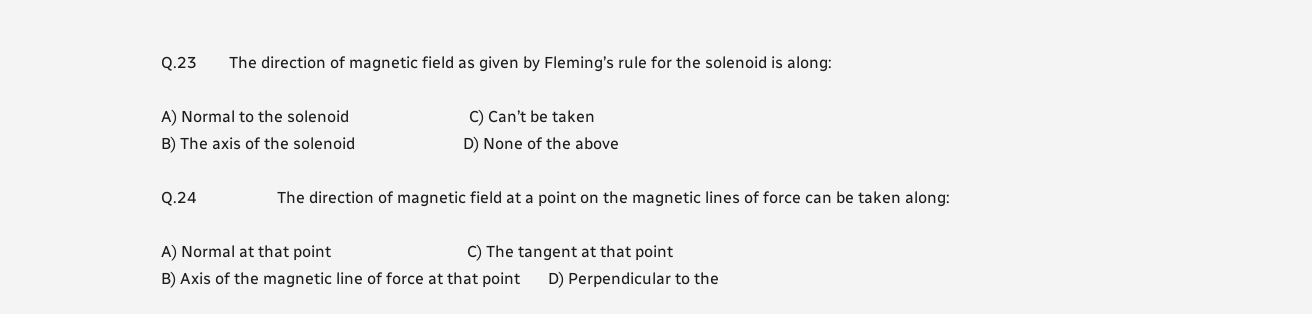Q.23        The direction of magnetic field as given by Fleming’s rule for the solenoid is along:

A) Normal to the solenoid                              C) Can’t be taken
B) The axis of the solenoid                           D) None of the above

Q.24                    The direction of magnetic field at a point on the magnetic lines of force can be taken along:

A) Normal at that point                                  C) The tangent at that point
B) Axis of the magnetic line of force at that point       D) Perpendicular to the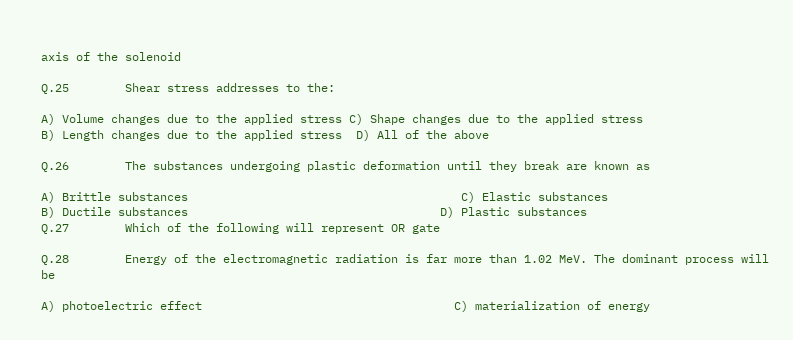axis of the solenoid

Q.25        Shear stress addresses to the:

A) Volume changes due to the applied stress C) Shape changes due to the applied stress
B) Length changes due to the applied stress  D) All of the above

Q.26        The substances undergoing plastic deformation until they break are known as

A) Brittle substances                                       C) Elastic substances
B) Ductile substances                                    D) Plastic substances
Q.27        Which of the following will represent OR gate

Q.28        Energy of the electromagnetic radiation is far more than 1.02 MeV. The dominant process will be

A) photoelectric effect                                    C) materialization of energy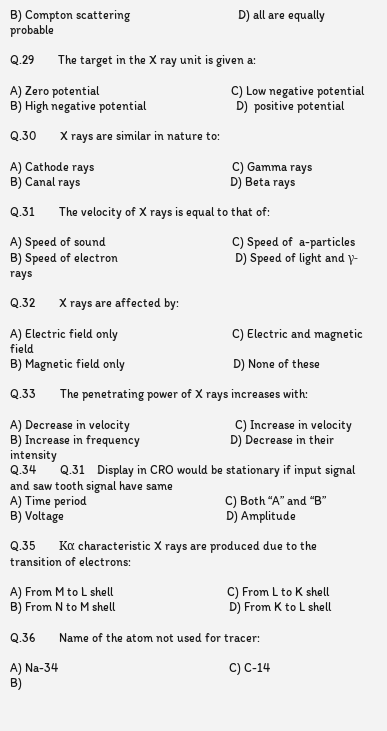B) Compton scattering                                    D) all are equally probable

Q.29        The target in the X ray unit is given a:

A) Zero potential                                            C) Low negative potential
B) High negative potential                              D)  positive potential

Q.30        X rays are similar in nature to:

A) Cathode rays                                              C) Gamma rays
B) Canal rays                                                  D) Beta rays

Q.31        The velocity of X rays is equal to that of:

A) Speed of sound                                          C) Speed of  a-particles
B) Speed of electron                                       D) Speed of light and γ-rays

Q.32        X rays are affected by:

A) Electric field only                                      C) Electric and magnetic field
B) Magnetic field only                                    D) None of these

Q.33        The penetrating power of X rays increases with:

A) Decrease in velocity                                   C) Increase in velocity
B) Increase in frequency                              D) Decrease in their intensity
Q.34        Q.31    Display in CRO would be stationary if input signal and saw tooth signal have same
A) Time period                                              C) Both “A” and “B”
B) Voltage                                                      D) Amplitude

Q.35        Kα characteristic X rays are produced due to the transition of electrons:

A) From M to L shell                                      C) From L to K shell
B) From N to M shell                                      D) From K to L shell

Q.36        Name of the atom not used for tracer:

A) Na-34                                                         C) C-14
B)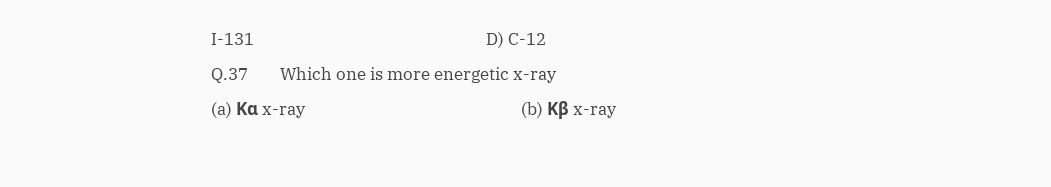I-131                                                          D) C-12
Q.37        Which one is more energetic x-ray
(a) Kα x-ray                                                      (b) Kβ x-ray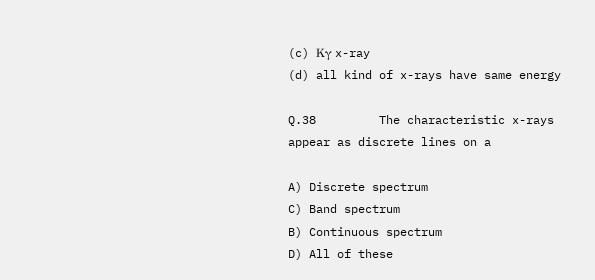(c) Kγ x-ray                                                    (d) all kind of x-rays have same energy

Q.38         The characteristic x-rays appear as discrete lines on a

A) Discrete spectrum                                      C) Band spectrum
B) Continuous spectrum                               D) All of these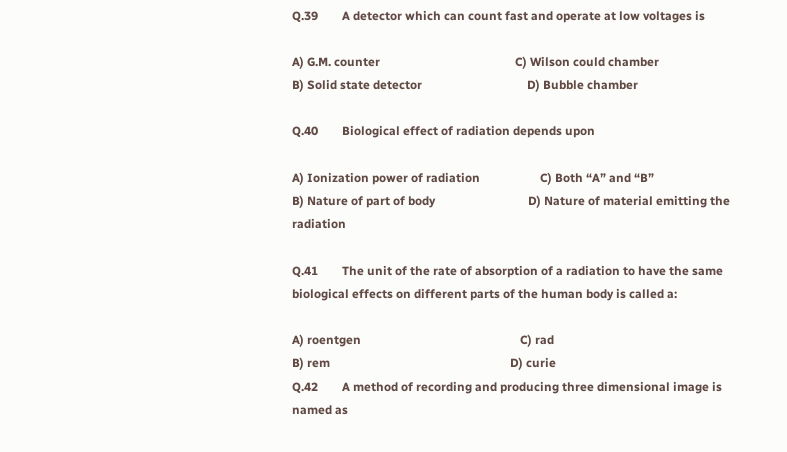Q.39        A detector which can count fast and operate at low voltages is

A) G.M. counter                                             C) Wilson could chamber
B) Solid state detector                                   D) Bubble chamber

Q.40        Biological effect of radiation depends upon

A) Ionization power of radiation                    C) Both “A” and “B”
B) Nature of part of body                               D) Nature of material emitting the radiation

Q.41        The unit of the rate of absorption of a radiation to have the same biological effects on different parts of the human body is called a:

A) roentgen                                                     C) rad
B) rem                                                            D) curie
Q.42        A method of recording and producing three dimensional image is named as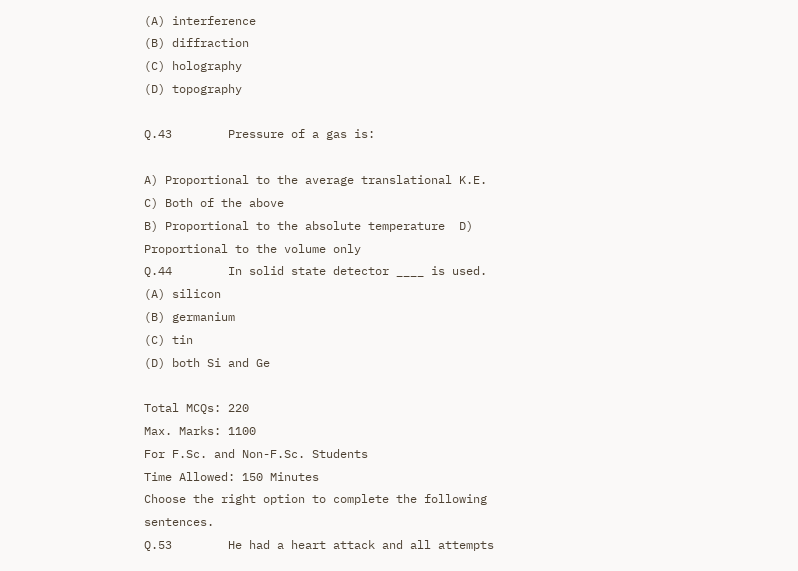(A) interference                                               (B) diffraction
(C) holography                                              (D) topography

Q.43        Pressure of a gas is:

A) Proportional to the average translational K.E.         C) Both of the above
B) Proportional to the absolute temperature  D) Proportional to the volume only
Q.44        In solid state detector ____ is used.
(A) silicon                                                       (B) germanium
(C) tin                                                              (D) both Si and Ge

Total MCQs: 220                                                                                           Max. Marks: 1100
For F.Sc. and Non-F.Sc. Students
Time Allowed: 150 Minutes
Choose the right option to complete the following sentences.
Q.53        He had a heart attack and all attempts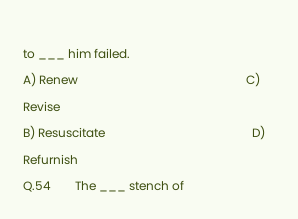to ___ him failed.
A) Renew                                                        C) Revise
B) Resuscitate                                                 D) Refurnish
Q.54        The ___ stench of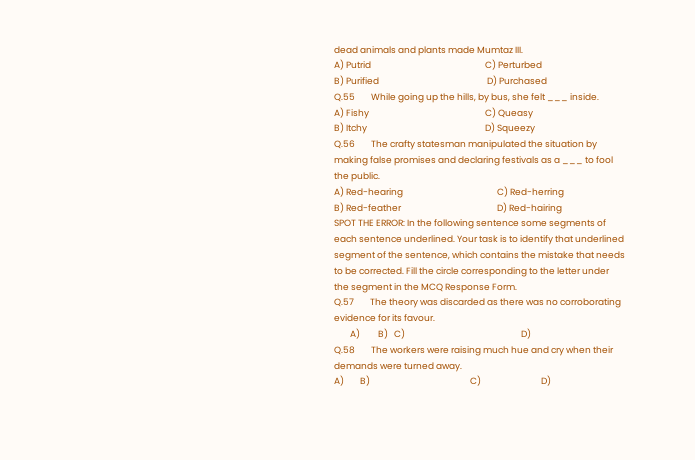dead animals and plants made Mumtaz III.
A) Putrid                                                         C) Perturbed
B) Purified                                                      D) Purchased
Q.55        While going up the hills, by bus, she felt ___ inside.
A) Fishy                                                          C) Queasy
B) Itchy                                                           D) Squeezy
Q.56        The crafty statesman manipulated the situation by making false promises and declaring festivals as a ___ to fool the public.
A) Red-hearing                                               C) Red-herring
B) Red-feather                                                D) Red-hairing
SPOT THE ERROR: In the following sentence some segments of each sentence underlined. Your task is to identify that underlined segment of the sentence, which contains the mistake that needs to be corrected. Fill the circle corresponding to the letter under the segment in the MCQ Response Form.
Q.57        The theory was discarded as there was no corroborating evidence for its favour.
        A)         B)   C)                                                          D)
Q.58        The workers were raising much hue and cry when their demands were turned away.
A)        B)                                                  C)                              D)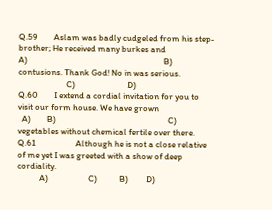Q.59        Aslam was badly cudgeled from his step-brother; He received many burkes and
A)                                                                    B)
contusions. Thank God! No in was serious.
                        C)                          D)
Q.60        I extend a cordial invitation for you to visit our form house. We have grown
  A)        B)                                                        C)
vegetables without chemical fertile over there.
Q.61                    Although he is not a close relative of me yet I was greeted with a show of deep cordiality.
           A)                    C)           B)         D)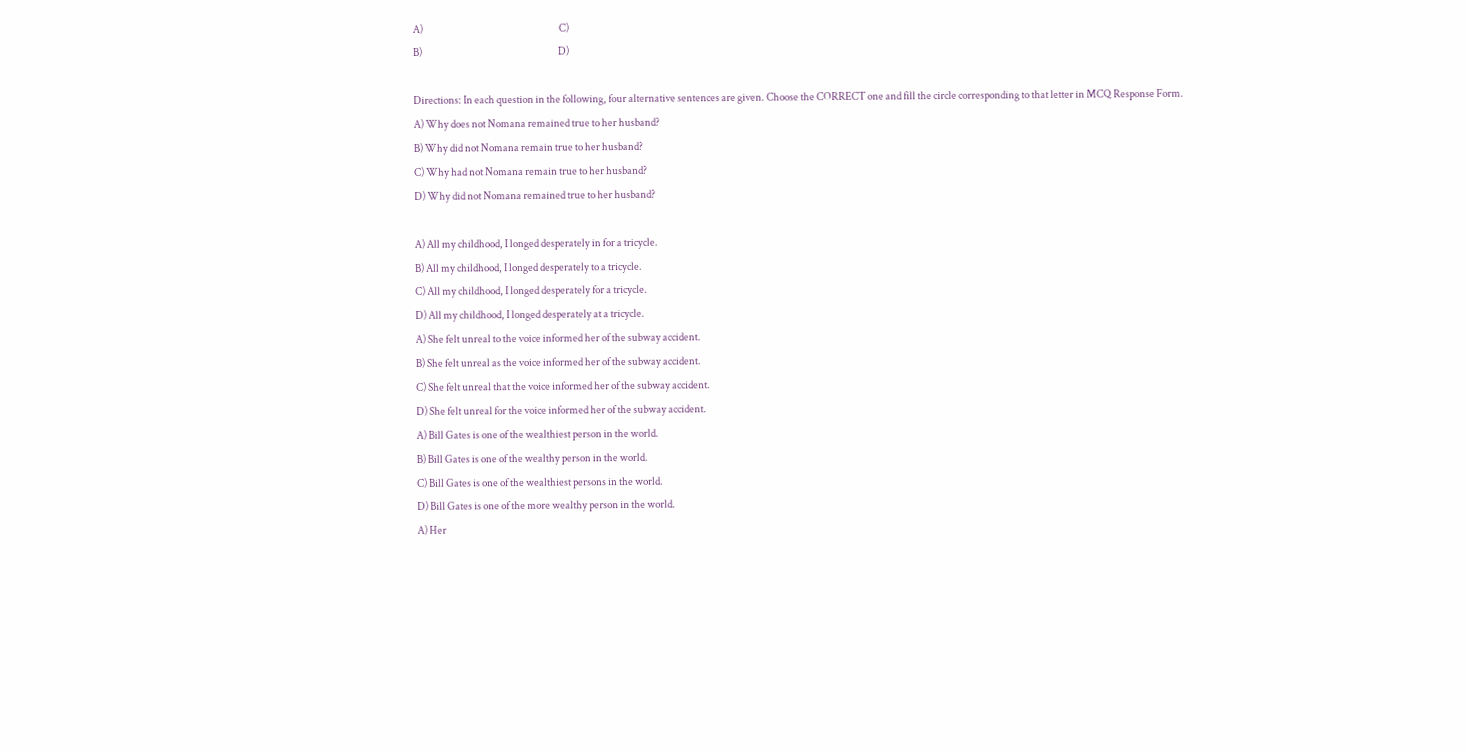A)                                                                    C)
B)                                                                    D)

Directions: In each question in the following, four alternative sentences are given. Choose the CORRECT one and fill the circle corresponding to that letter in MCQ Response Form.
A) Why does not Nomana remained true to her husband?
B) Why did not Nomana remain true to her husband?
C) Why had not Nomana remain true to her husband?
D) Why did not Nomana remained true to her husband?

A) All my childhood, I longed desperately in for a tricycle.
B) All my childhood, I longed desperately to a tricycle.
C) All my childhood, I longed desperately for a tricycle.
D) All my childhood, I longed desperately at a tricycle.
A) She felt unreal to the voice informed her of the subway accident.
B) She felt unreal as the voice informed her of the subway accident.
C) She felt unreal that the voice informed her of the subway accident.
D) She felt unreal for the voice informed her of the subway accident.
A) Bill Gates is one of the wealthiest person in the world.
B) Bill Gates is one of the wealthy person in the world.
C) Bill Gates is one of the wealthiest persons in the world.
D) Bill Gates is one of the more wealthy person in the world.
A) Her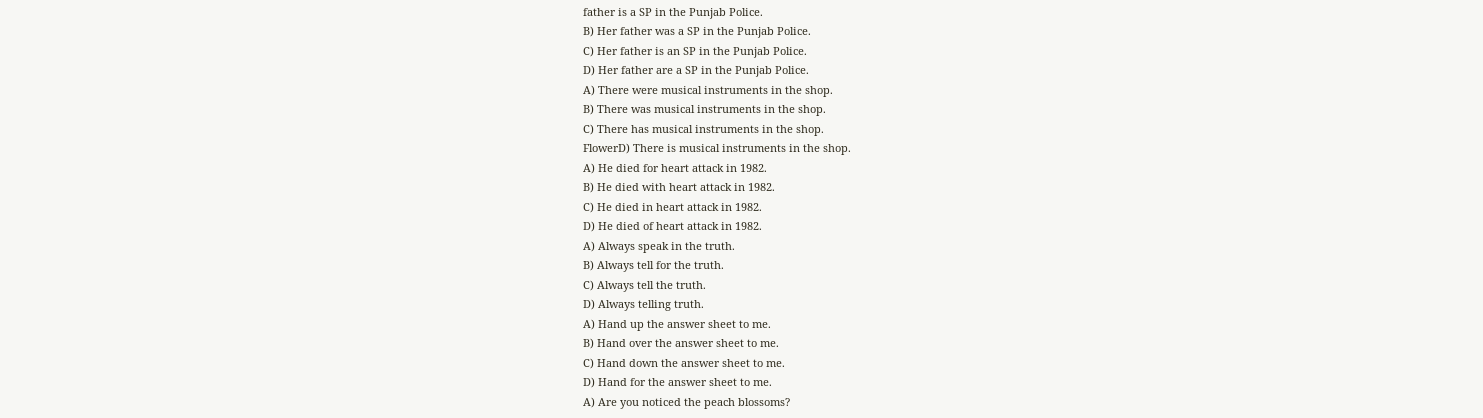father is a SP in the Punjab Police.
B) Her father was a SP in the Punjab Police.
C) Her father is an SP in the Punjab Police.
D) Her father are a SP in the Punjab Police.
A) There were musical instruments in the shop.
B) There was musical instruments in the shop.
C) There has musical instruments in the shop.
FlowerD) There is musical instruments in the shop.
A) He died for heart attack in 1982.
B) He died with heart attack in 1982.
C) He died in heart attack in 1982.
D) He died of heart attack in 1982.
A) Always speak in the truth.
B) Always tell for the truth.
C) Always tell the truth.
D) Always telling truth.
A) Hand up the answer sheet to me.
B) Hand over the answer sheet to me.
C) Hand down the answer sheet to me.
D) Hand for the answer sheet to me.
A) Are you noticed the peach blossoms?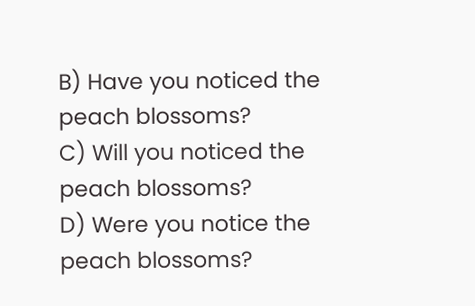B) Have you noticed the peach blossoms?
C) Will you noticed the peach blossoms?
D) Were you notice the peach blossoms?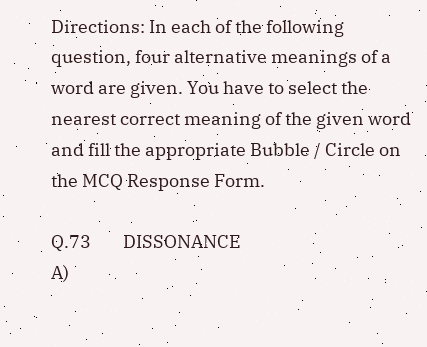Directions: In each of the following question, four alternative meanings of a word are given. You have to select the nearest correct meaning of the given word and fill the appropriate Bubble / Circle on the MCQ Response Form.

Q.73        DISSONANCE
A)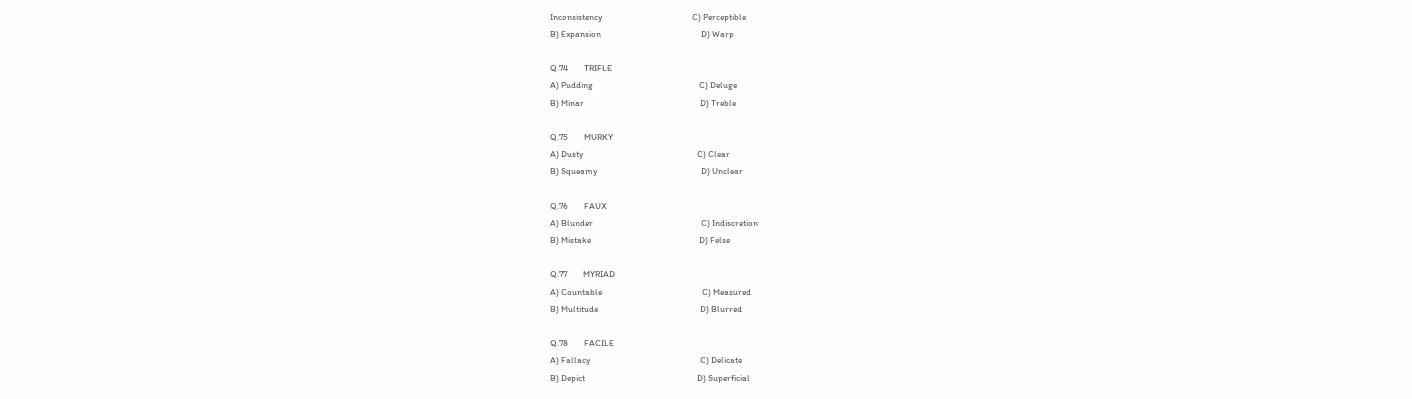Inconsistency                                             C) Perceptible
B) Expansion                                                  D) Warp

Q.74        TRIFLE
A) Pudding                                                     C) Deluge
B) Minar                                                          D) Treble

Q.75        MURKY
A) Dusty                                                         C) Clear
B) Squeamy                                                    D) Unclear

Q.76        FAUX
A) Blunder                                                      C) Indiscretion
B) Mistake                                                      D) Felse

Q.77        MYRIAD
A) Countable                                                  C) Measured
B) Multitude                                                   D) Blurred

Q.78        FACILE
A) Fallacy                                                       C) Delicate
B) Depict                                                        D) Superficial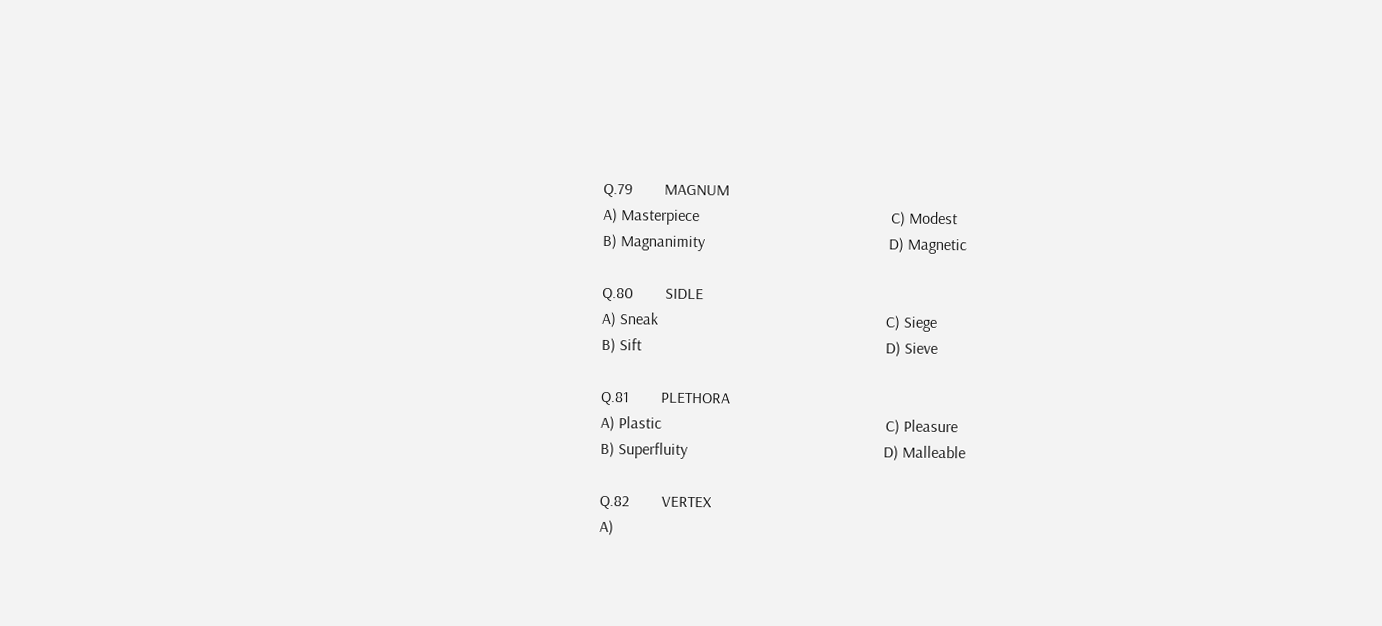Q.79        MAGNUM
A) Masterpiece                                                C) Modest
B) Magnanimity                                              D) Magnetic

Q.80        SIDLE
A) Sneak                                                         C) Siege
B) Sift                                                             D) Sieve

Q.81        PLETHORA
A) Plastic                                                        C) Pleasure
B) Superfluity                                                 D) Malleable

Q.82        VERTEX
A)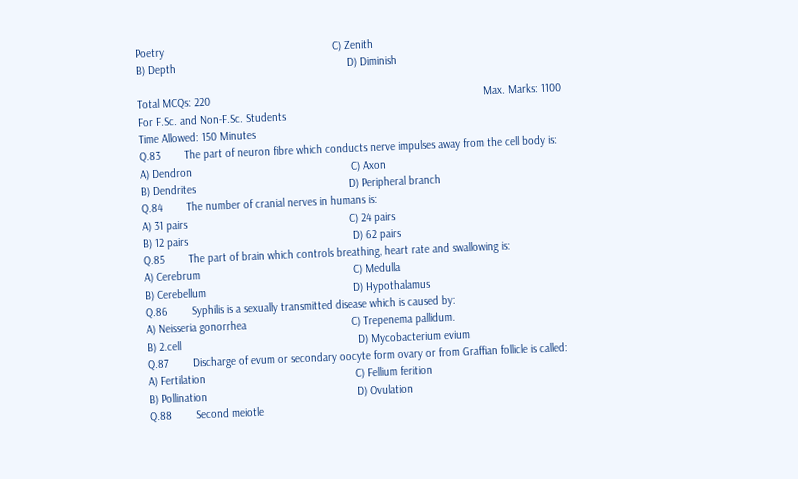Poetry                                                        C) Zenith
B) Depth                                                         D) Diminish

Total MCQs: 220                                                                                           Max. Marks: 1100
For F.Sc. and Non-F.Sc. Students
Time Allowed: 150 Minutes
Q.83        The part of neuron fibre which conducts nerve impulses away from the cell body is:
A) Dendron                                                     C) Axon
B) Dendrites                                                   D) Peripheral branch
Q.84        The number of cranial nerves in humans is:
A) 31 pairs                                                      C) 24 pairs
B) 12 pairs                                                       D) 62 pairs
Q.85        The part of brain which controls breathing, heart rate and swallowing is:
A) Cerebrum                                                   C) Medulla
B) Cerebellum                                                 D) Hypothalamus
Q.86        Syphilis is a sexually transmitted disease which is caused by:
A) Neisseria gonorrhea                                   C) Trepenema pallidum.
B) 2.cell                                                           D) Mycobacterium evium
Q.87        Discharge of evum or secondary oocyte form ovary or from Graffian follicle is called:
A) Fertilation                                                  C) Fellium ferition
B) Pollination                                                  D) Ovulation
Q.88        Second meiotle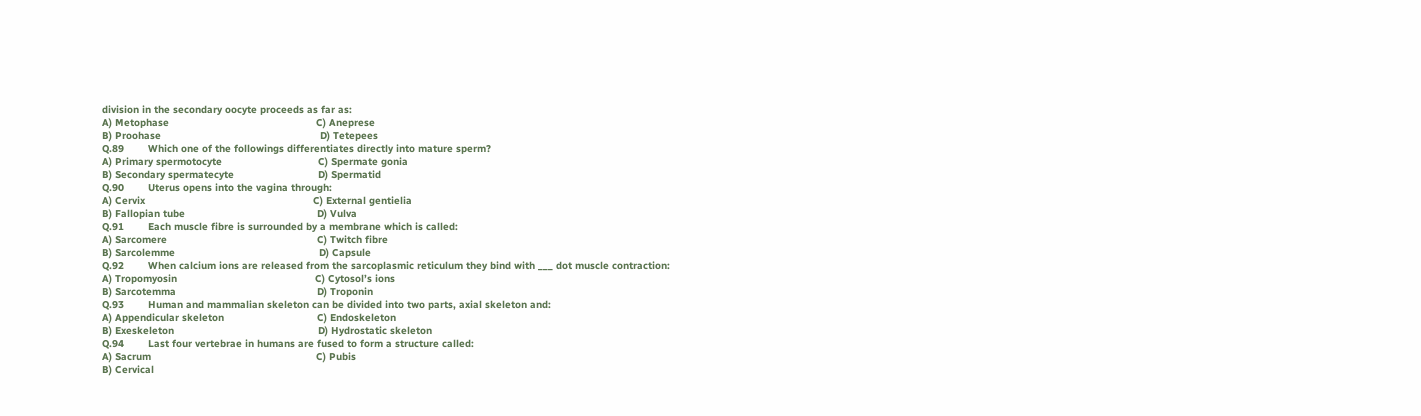division in the secondary oocyte proceeds as far as:
A) Metophase                                                 C) Aneprese
B) Proohase                                                     D) Tetepees
Q.89        Which one of the followings differentiates directly into mature sperm?
A) Primary spermotocyte                                C) Spermate gonia
B) Secondary spermatecyte                            D) Spermatid
Q.90        Uterus opens into the vagina through:
A) Cervix                                                        C) External gentielia
B) Fallopian tube                                            D) Vulva
Q.91        Each muscle fibre is surrounded by a membrane which is called:
A) Sarcomere                                                  C) Twitch fibre
B) Sarcolemme                                                D) Capsule
Q.92        When calcium ions are released from the sarcoplasmic reticulum they bind with ___ dot muscle contraction:
A) Tropomyosin                                              C) Cytosol’s ions
B) Sarcotemma                                               D) Troponin
Q.93        Human and mammalian skeleton can be divided into two parts, axial skeleton and:
A) Appendicular skeleton                               C) Endoskeleton
B) Exeskeleton                                                D) Hydrostatic skeleton
Q.94        Last four vertebrae in humans are fused to form a structure called:
A) Sacrum                                                       C) Pubis
B) Cervical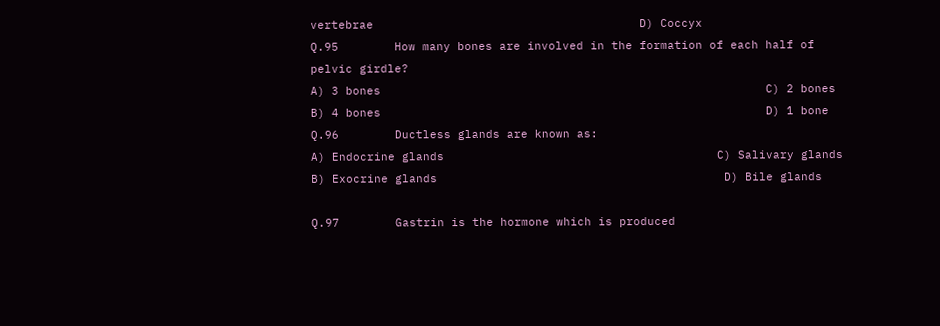vertebrae                                      D) Coccyx
Q.95        How many bones are involved in the formation of each half of pelvic girdle?
A) 3 bones                                                       C) 2 bones
B) 4 bones                                                       D) 1 bone
Q.96        Ductless glands are known as:
A) Endocrine glands                                       C) Salivary glands
B) Exocrine glands                                         D) Bile glands

Q.97        Gastrin is the hormone which is produced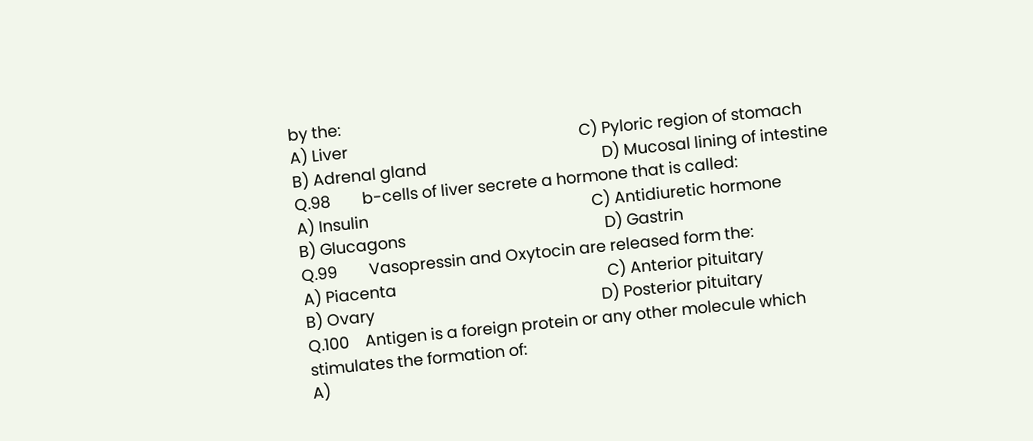by the:
A) Liver                                                          C) Pyloric region of stomach
B) Adrenal gland                                            D) Mucosal lining of intestine
Q.98        b-cells of liver secrete a hormone that is called:
A) Insulin                                                        C) Antidiuretic hormone
B) Glucagons                                                  D) Gastrin
Q.99        Vasopressin and Oxytocin are released form the:
A) Piacenta                                                     C) Anterior pituitary
B) Ovary                                                         D) Posterior pituitary
Q.100    Antigen is a foreign protein or any other molecule which stimulates the formation of:
A)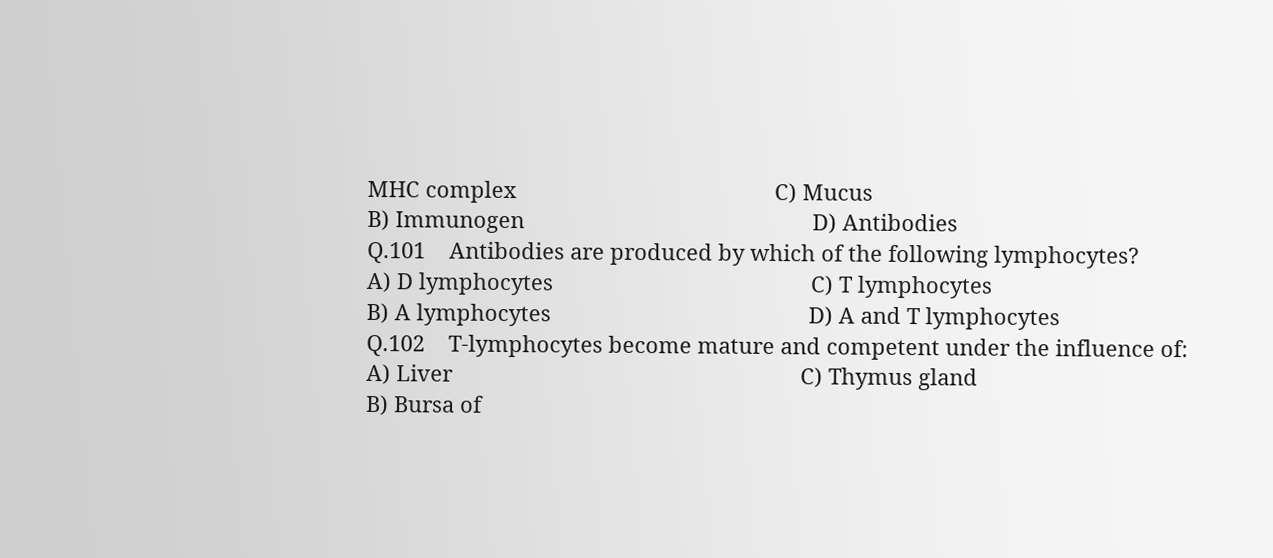MHC complex                                           C) Mucus
B) Immunogen                                                D) Antibodies
Q.101    Antibodies are produced by which of the following lymphocytes?
A) D lymphocytes                                           C) T lymphocytes
B) A lymphocytes                                           D) A and T lymphocytes
Q.102    T-lymphocytes become mature and competent under the influence of:
A) Liver                                                          C) Thymus gland
B) Bursa of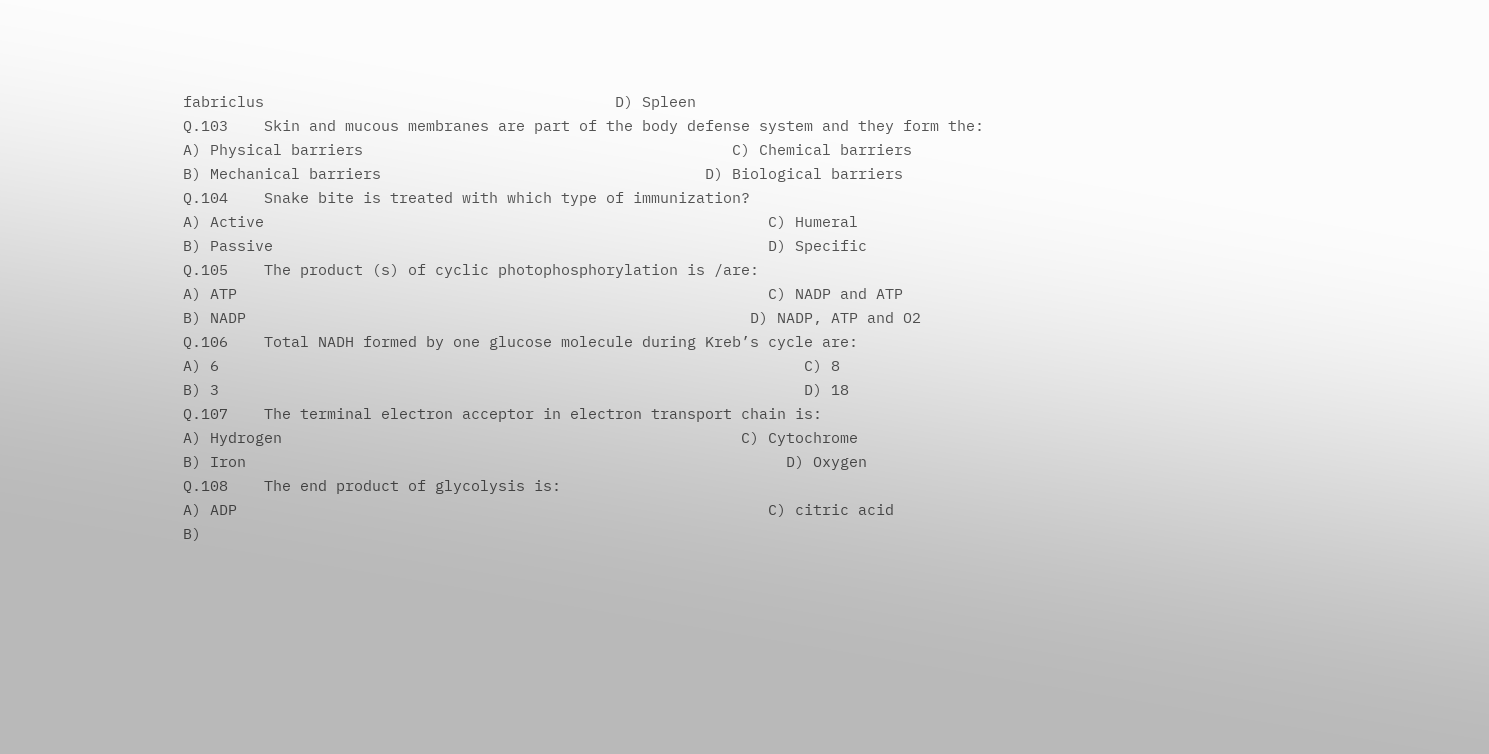fabriclus                                       D) Spleen
Q.103    Skin and mucous membranes are part of the body defense system and they form the:
A) Physical barriers                                         C) Chemical barriers
B) Mechanical barriers                                    D) Biological barriers
Q.104    Snake bite is treated with which type of immunization?
A) Active                                                        C) Humeral
B) Passive                                                       D) Specific
Q.105    The product (s) of cyclic photophosphorylation is /are:
A) ATP                                                           C) NADP and ATP
B) NADP                                                        D) NADP, ATP and O2
Q.106    Total NADH formed by one glucose molecule during Kreb’s cycle are:
A) 6                                                                 C) 8
B) 3                                                                 D) 18
Q.107    The terminal electron acceptor in electron transport chain is:
A) Hydrogen                                                   C) Cytochrome
B) Iron                                                            D) Oxygen
Q.108    The end product of glycolysis is:
A) ADP                                                           C) citric acid
B)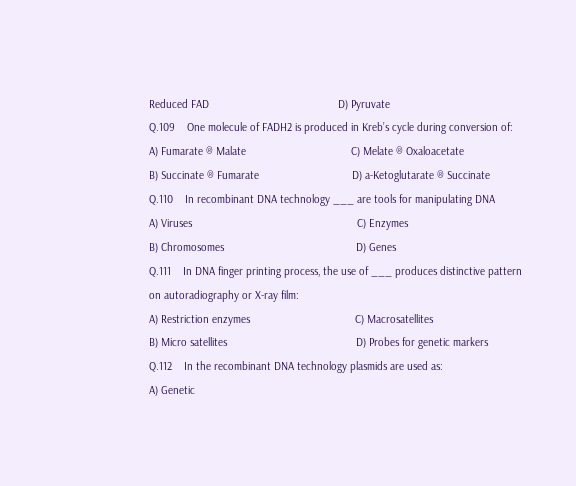Reduced FAD                                           D) Pyruvate
Q.109    One molecule of FADH2 is produced in Kreb’s cycle during conversion of:
A) Fumarate ® Malate                                   C) Melate ® Oxaloacetate
B) Succinate ® Fumarate                               D) a-Ketoglutarate ® Succinate
Q.110    In recombinant DNA technology ___ are tools for manipulating DNA
A) Viruses                                                       C) Enzymes
B) Chromosomes                                            D) Genes
Q.111    In DNA finger printing process, the use of ___ produces distinctive pattern on autoradiography or X-ray film:
A) Restriction enzymes                                   C) Macrosatellites
B) Micro satellites                                           D) Probes for genetic markers
Q.112    In the recombinant DNA technology plasmids are used as:
A) Genetic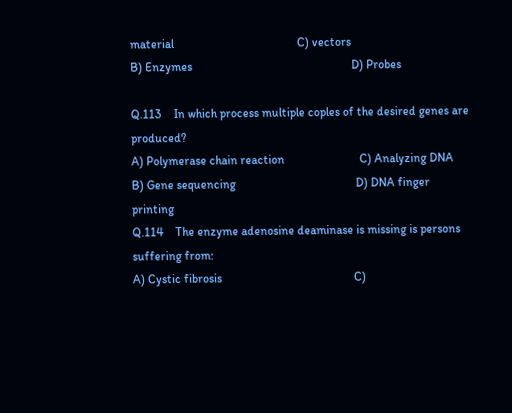material                                         C) vectors
B) Enzymes                                                     D) Probes

Q.113    In which process multiple coples of the desired genes are produced?
A) Polymerase chain reaction                         C) Analyzing DNA
B) Gene sequencing                                        D) DNA finger printing
Q.114    The enzyme adenosine deaminase is missing is persons suffering from:
A) Cystic fibrosis                                            C)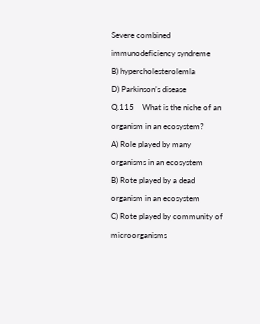Severe combined immunodeficiency syndreme
B) hypercholesterolemla                                 D) Parkinson’s disease
Q.115    What is the niche of an organism in an ecosystem?
A) Role played by many organisms in an ecosystem
B) Rote played by a dead organism in an ecosystem
C) Rote played by community of microorganisms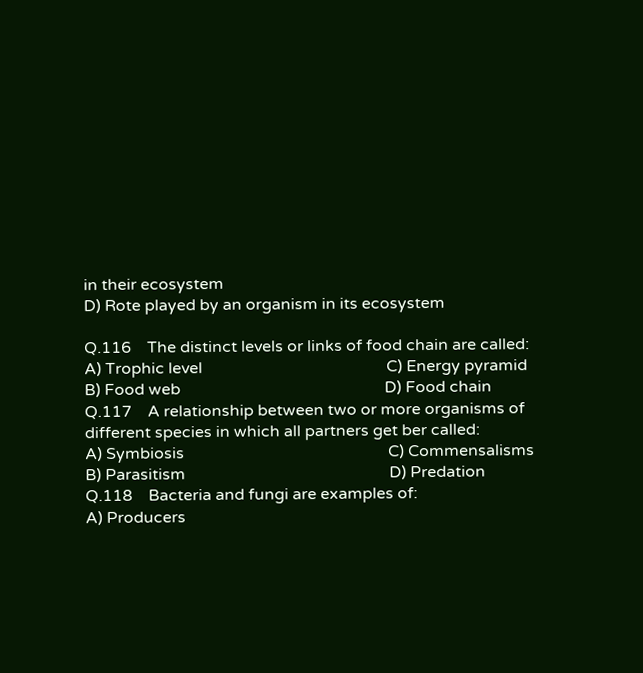in their ecosystem
D) Rote played by an organism in its ecosystem

Q.116    The distinct levels or links of food chain are called:
A) Trophic level                                              C) Energy pyramid
B) Food web                                                   D) Food chain
Q.117    A relationship between two or more organisms of different species in which all partners get ber called:
A) Symbiosis                                                   C) Commensalisms
B) Parasitism                                                   D) Predation
Q.118    Bacteria and fungi are examples of:
A) Producers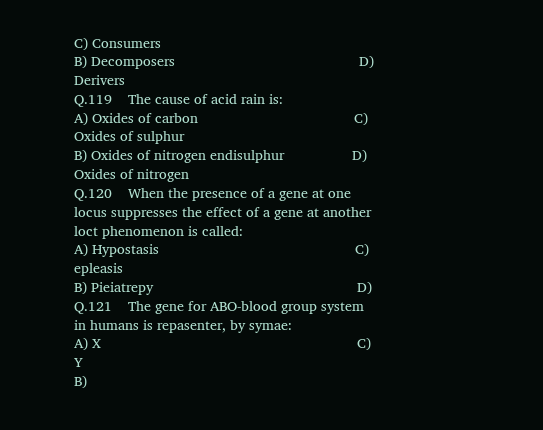C) Consumers
B) Decomposers                                              D) Derivers
Q.119    The cause of acid rain is:
A) Oxides of carbon                                       C) Oxides of sulphur
B) Oxides of nitrogen endisulphur                 D) Oxides of nitrogen
Q.120    When the presence of a gene at one locus suppresses the effect of a gene at another loct phenomenon is called:
A) Hypostasis                                                 C) epleasis
B) Pieiatrepy                                                   D)
Q.121    The gene for ABO-blood group system in humans is repasenter, by symae:
A) X                                                                C) Y
B)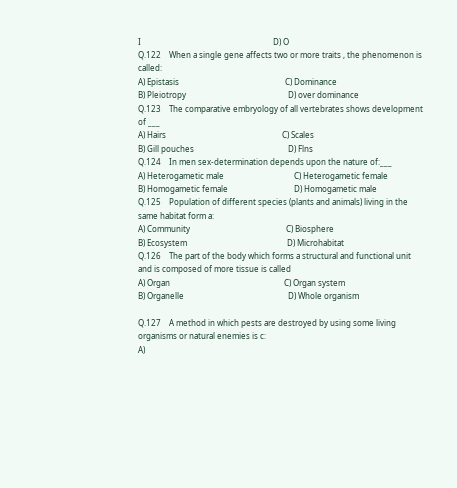I                                                                  D) O
Q.122    When a single gene affects two or more traits , the phenomenon is called:
A) Epistasis                                                     C) Dominance
B) Pleiotropy                                                   D) over dominance
Q.123    The comparative embryology of all vertebrates shows development of ___
A) Hairs                                                          C) Scales
B) Gill pouches                                               D) Flns
Q.124    In men sex-determination depends upon the nature of:___
A) Heterogametic male                                   C) Heterogametic female
B) Homogametic female                                 D) Homogametic male
Q.125    Population of different species (plants and animals) living in the same habitat form a:
A) Community                                                C) Biosphere
B) Ecosystem                                                  D) Microhabitat
Q.126    The part of the body which forms a structural and functional unit and is composed of more tissue is called
A) Organ                                                         C) Organ system
B) Organelle                                                    D) Whole organism

Q.127    A method in which pests are destroyed by using some living organisms or natural enemies is c:
A)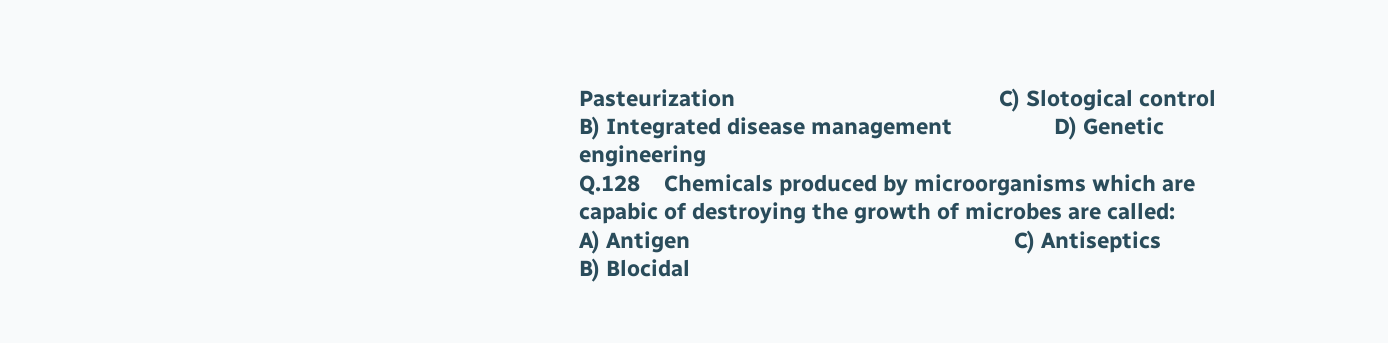Pasteurization                                            C) Slotogical control
B) Integrated disease management                 D) Genetic engineering
Q.128    Chemicals produced by microorganisms which are capabic of destroying the growth of microbes are called:
A) Antigen                                                      C) Antiseptics
B) Blocidal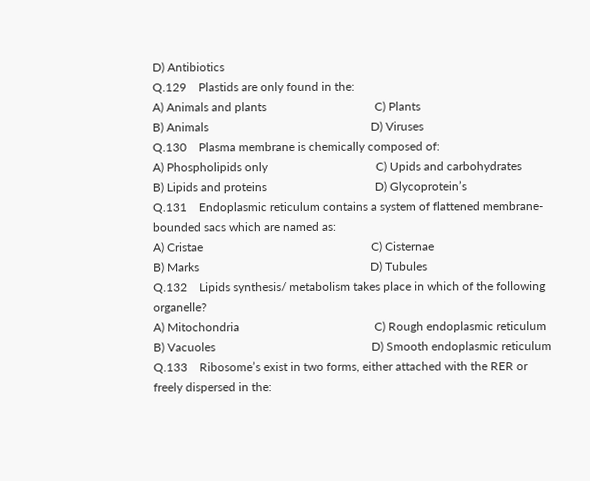D) Antibiotics
Q.129    Plastids are only found in the:
A) Animals and plants                                    C) Plants
B) Animals                                                      D) Viruses
Q.130    Plasma membrane is chemically composed of:
A) Phospholipids only                                    C) Upids and carbohydrates
B) Lipids and proteins                                    D) Glycoprotein’s
Q.131    Endoplasmic reticulum contains a system of flattened membrane-bounded sacs which are named as:
A) Cristae                                                        C) Cisternae
B) Marks                                                         D) Tubules
Q.132    Lipids synthesis/ metabolism takes place in which of the following organelle?
A) Mitochondria                                             C) Rough endoplasmic reticulum
B) Vacuoles                                                    D) Smooth endoplasmic reticulum
Q.133    Ribosome’s exist in two forms, either attached with the RER or freely dispersed in the: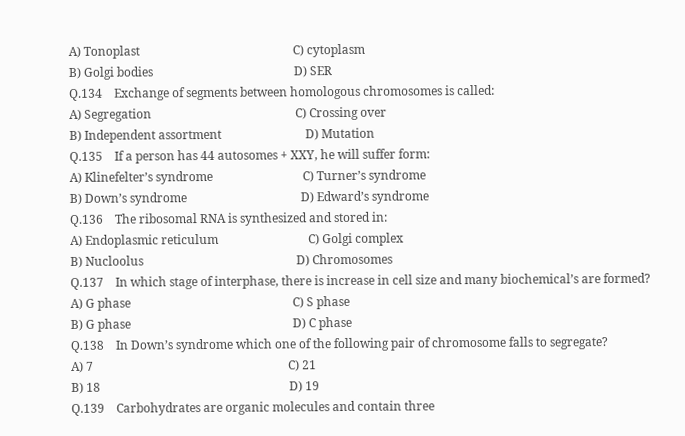A) Tonoplast                                                   C) cytoplasm
B) Golgi bodies                                               D) SER
Q.134    Exchange of segments between homologous chromosomes is called:
A) Segregation                                                C) Crossing over
B) Independent assortment                            D) Mutation
Q.135    If a person has 44 autosomes + XXY, he will suffer form:
A) Klinefelter’s syndrome                              C) Turner’s syndrome
B) Down’s syndrome                                      D) Edward’s syndrome
Q.136    The ribosomal RNA is synthesized and stored in:
A) Endoplasmic reticulum                              C) Golgi complex
B) Nucloolus                                                   D) Chromosomes
Q.137    In which stage of interphase, there is increase in cell size and many biochemical’s are formed?
A) G phase                                                      C) S phase
B) G phase                                                      D) C phase
Q.138    In Down’s syndrome which one of the following pair of chromosome falls to segregate?
A) 7                                                                 C) 21
B) 18                                                               D) 19
Q.139    Carbohydrates are organic molecules and contain three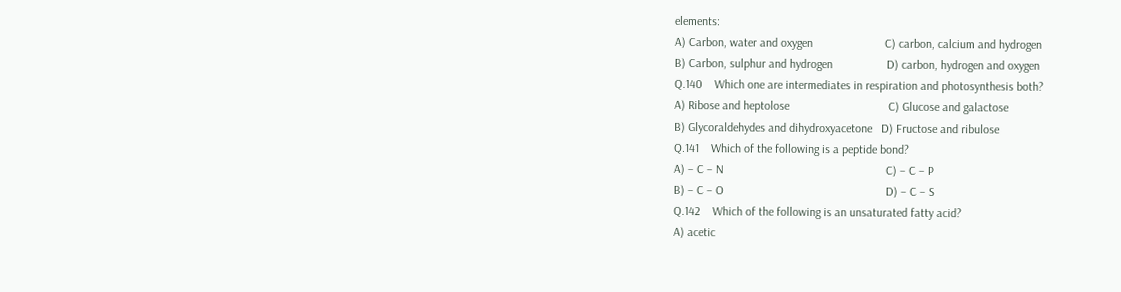elements:
A) Carbon, water and oxygen                        C) carbon, calcium and hydrogen
B) Carbon, sulphur and hydrogen                  D) carbon, hydrogen and oxygen
Q.140    Which one are intermediates in respiration and photosynthesis both?
A) Ribose and heptolose                                 C) Glucose and galactose
B) Glycoraldehydes and dihydroxyacetone   D) Fructose and ribulose
Q.141    Which of the following is a peptide bond?
A) – C – N                                                      C) – C – P
B) – C – O                                                      D) – C – S
Q.142    Which of the following is an unsaturated fatty acid?
A) acetic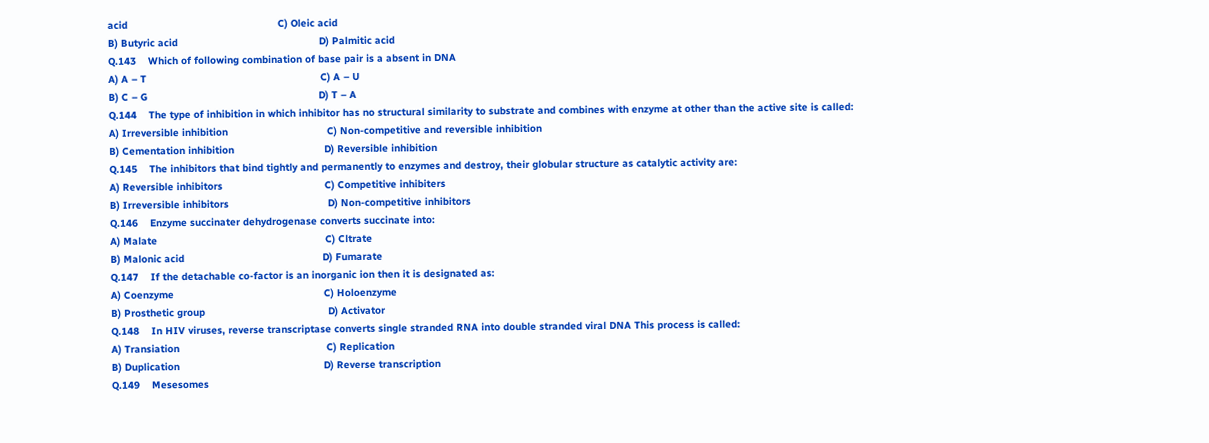acid                                                  C) Oleic acid
B) Butyric acid                                               D) Palmitic acid
Q.143    Which of following combination of base pair is a absent in DNA
A) A – T                                                          C) A – U
B) C – G                                                         D) T – A
Q.144    The type of inhibition in which inhibitor has no structural similarity to substrate and combines with enzyme at other than the active site is called:
A) Irreversible inhibition                                 C) Non-competitive and reversible inhibition
B) Cementation inhibition                              D) Reversible inhibition
Q.145    The inhibitors that bind tightly and permanently to enzymes and destroy, their globular structure as catalytic activity are:
A) Reversible inhibitors                                  C) Competitive inhibiters
B) Irreversible inhibitors                                 D) Non-competitive inhibitors
Q.146    Enzyme succinater dehydrogenase converts succinate into:
A) Malate                                                        C) Cltrate
B) Malonic acid                                              D) Fumarate
Q.147    If the detachable co-factor is an inorganic ion then it is designated as:
A) Coenzyme                                                  C) Holoenzyme
B) Prosthetic group                                         D) Activator
Q.148    In HIV viruses, reverse transcriptase converts single stranded RNA into double stranded viral DNA This process is called:
A) Transiation                                                 C) Replication
B) Duplication                                                D) Reverse transcription
Q.149    Mesesomes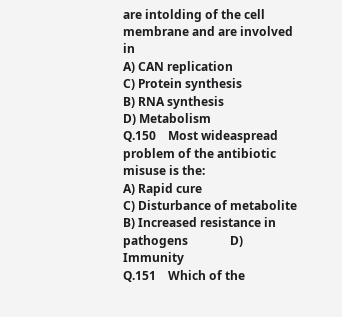are intolding of the cell membrane and are involved in
A) CAN replication                                        C) Protein synthesis
B) RNA synthesis                                           D) Metabolism
Q.150    Most wideaspread problem of the antibiotic misuse is the:
A) Rapid cure                                                 C) Disturbance of metabolite
B) Increased resistance in pathogens              D) Immunity
Q.151    Which of the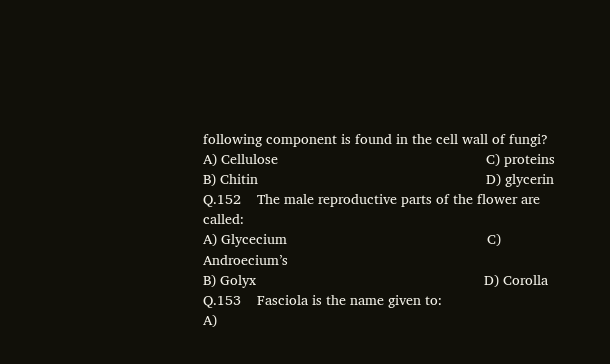following component is found in the cell wall of fungi?
A) Cellulose                                                    C) proteins
B) Chitin                                                         D) glycerin
Q.152    The male reproductive parts of the flower are called:
A) Glycecium                                                  C) Androecium’s
B) Golyx                                                         D) Corolla
Q.153    Fasciola is the name given to:
A)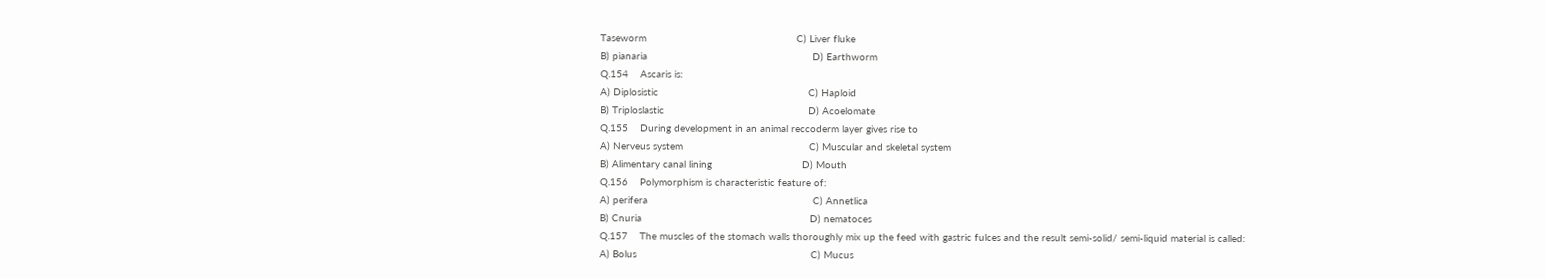Taseworm                                                  C) Liver fluke
B) pianaria                                                       D) Earthworm
Q.154    Ascaris is:
A) Diplosistic                                                  C) Haploid
B) Triploslastic                                                D) Acoelomate
Q.155    During development in an animal reccoderm layer gives rise to
A) Nerveus system                                          C) Muscular and skeletal system
B) Alimentary canal lining                              D) Mouth
Q.156    Polymorphism is characteristic feature of:
A) perifera                                                       C) Annetlica
B) Cnuria                                                        D) nematoces
Q.157    The muscles of the stomach walls thoroughly mix up the feed with gastric fulces and the result semi-solid/ semi-liquid material is called:
A) Bolus                                                          C) Mucus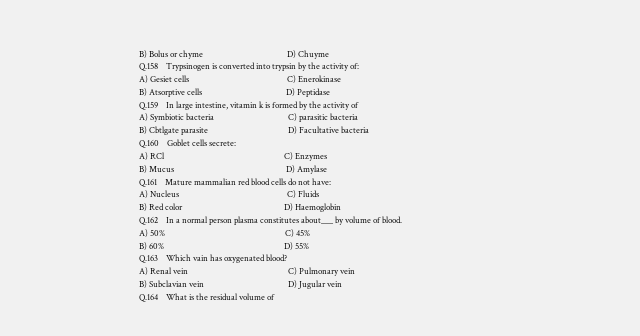B) Bolus or chyme                                          D) Chuyme
Q.158    Trypsinogen is converted into trypsin by the activity of:
A) Gesiet cells                                                 C) Enerokinase
B) Atsorptive cells                                          D) Peptidase
Q.159    In large intestine, vitamin k is formed by the activity of
A) Symbiotic bacteria                                     C) parasitic bacteria
B) Cbtlgate parasite                                        D) Facultative bacteria
Q.160    Goblet cells secrete:
A) RCl                                                            C) Enzymes
B) Mucus                                                        D) Amylase
Q.161    Mature mammalian red blood cells do not have:
A) Nucleus                                                      C) Fluids
B) Red color                                                   D) Haemoglobin
Q.162    In a normal person plasma constitutes about___ by volume of blood.
A) 50%                                                            C) 45%
B) 60%                                                            D) 55%
Q.163    Which vain has oxygenated blood?
A) Renal vein                                                  C) Pulmonary vein
B) Subclavian vein                                          D) Jugular vein
Q.164    What is the residual volume of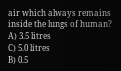air which always remains inside the lungs of human?
A) 3.5 litres                                                     C) 5.0 litres
B) 0.5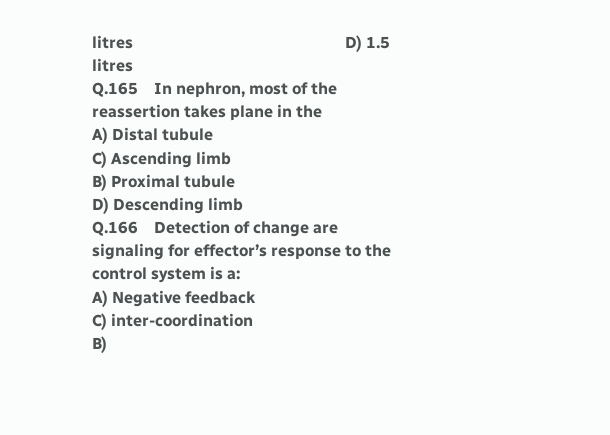litres                                                     D) 1.5 litres
Q.165    In nephron, most of the reassertion takes plane in the
A) Distal tubule                                              C) Ascending limb
B) Proximal tubule                                          D) Descending limb
Q.166    Detection of change are signaling for effector’s response to the control system is a:
A) Negative feedback                                     C) inter-coordination
B)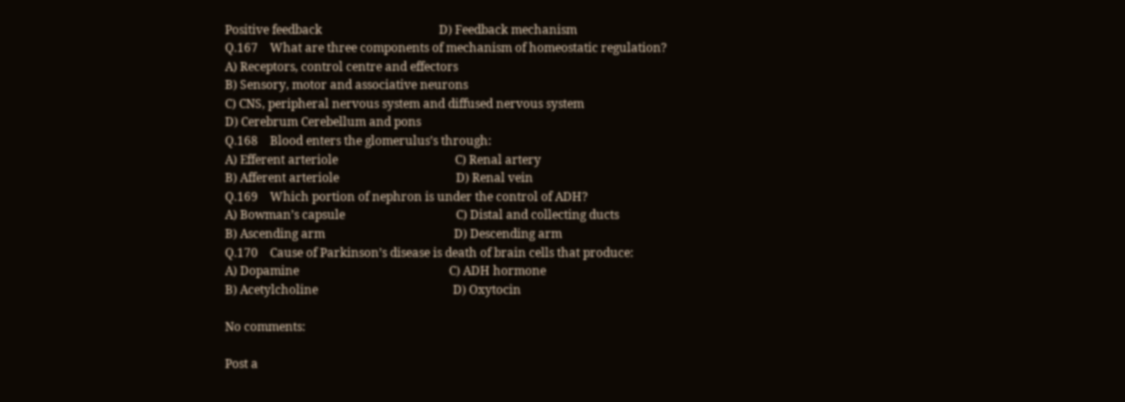Positive feedback                                       D) Feedback mechanism
Q.167    What are three components of mechanism of homeostatic regulation?
A) Receptors, control centre and effectors
B) Sensory, motor and associative neurons
C) CNS, peripheral nervous system and diffused nervous system
D) Cerebrum Cerebellum and pons
Q.168    Blood enters the glomerulus’s through:
A) Efferent arteriole                                       C) Renal artery
B) Afferent arteriole                                       D) Renal vein
Q.169    Which portion of nephron is under the control of ADH?
A) Bowman’s capsule                                     C) Distal and collecting ducts
B) Ascending arm                                           D) Descending arm
Q.170    Cause of Parkinson’s disease is death of brain cells that produce:
A) Dopamine                                                  C) ADH hormone
B) Acetylcholine                                             D) Oxytocin

No comments:

Post a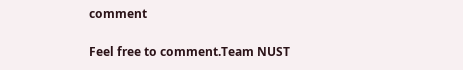comment

Feel free to comment.Team NUST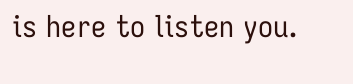is here to listen you.